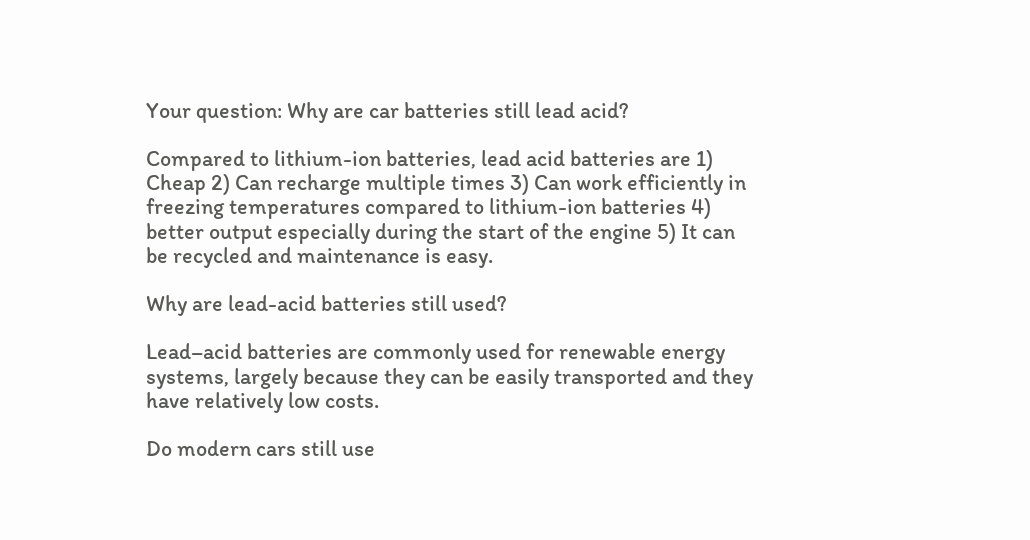Your question: Why are car batteries still lead acid?

Compared to lithium-ion batteries, lead acid batteries are 1) Cheap 2) Can recharge multiple times 3) Can work efficiently in freezing temperatures compared to lithium-ion batteries 4) better output especially during the start of the engine 5) It can be recycled and maintenance is easy.

Why are lead-acid batteries still used?

Lead–acid batteries are commonly used for renewable energy systems, largely because they can be easily transported and they have relatively low costs.

Do modern cars still use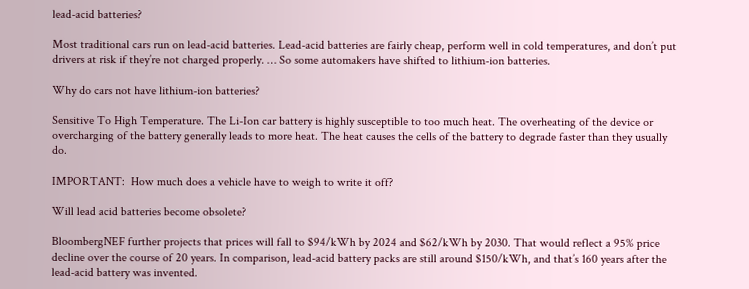lead-acid batteries?

Most traditional cars run on lead-acid batteries. Lead-acid batteries are fairly cheap, perform well in cold temperatures, and don’t put drivers at risk if they’re not charged properly. … So some automakers have shifted to lithium-ion batteries.

Why do cars not have lithium-ion batteries?

Sensitive To High Temperature. The Li-Ion car battery is highly susceptible to too much heat. The overheating of the device or overcharging of the battery generally leads to more heat. The heat causes the cells of the battery to degrade faster than they usually do.

IMPORTANT:  How much does a vehicle have to weigh to write it off?

Will lead acid batteries become obsolete?

BloombergNEF further projects that prices will fall to $94/kWh by 2024 and $62/kWh by 2030. That would reflect a 95% price decline over the course of 20 years. In comparison, lead-acid battery packs are still around $150/kWh, and that’s 160 years after the lead-acid battery was invented.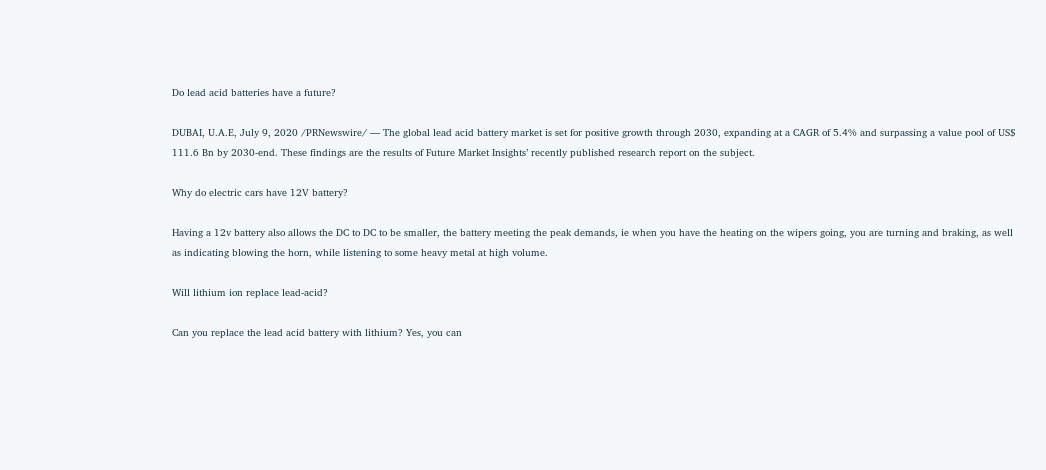Do lead acid batteries have a future?

DUBAI, U.A.E, July 9, 2020 /PRNewswire/ — The global lead acid battery market is set for positive growth through 2030, expanding at a CAGR of 5.4% and surpassing a value pool of US$ 111.6 Bn by 2030-end. These findings are the results of Future Market Insights’ recently published research report on the subject.

Why do electric cars have 12V battery?

Having a 12v battery also allows the DC to DC to be smaller, the battery meeting the peak demands, ie when you have the heating on the wipers going, you are turning and braking, as well as indicating blowing the horn, while listening to some heavy metal at high volume.

Will lithium ion replace lead-acid?

Can you replace the lead acid battery with lithium? Yes, you can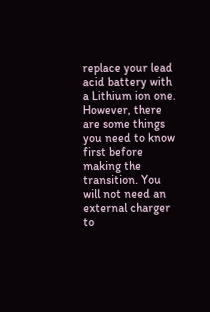replace your lead acid battery with a Lithium ion one. However, there are some things you need to know first before making the transition. You will not need an external charger to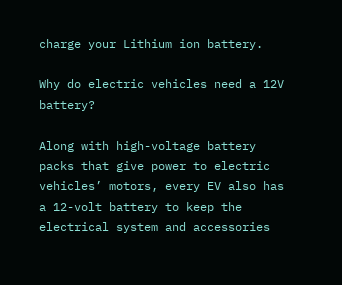charge your Lithium ion battery.

Why do electric vehicles need a 12V battery?

Along with high-voltage battery packs that give power to electric vehicles’ motors, every EV also has a 12-volt battery to keep the electrical system and accessories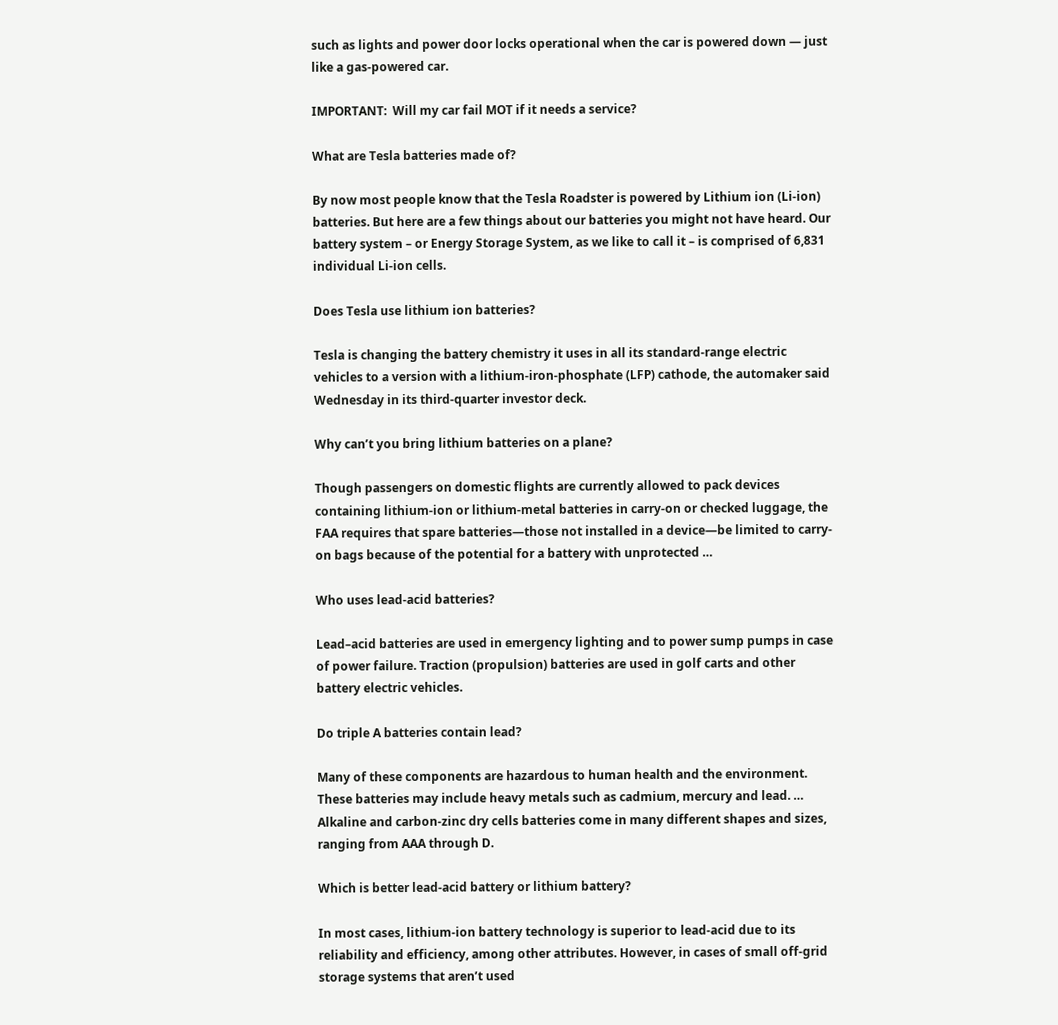such as lights and power door locks operational when the car is powered down — just like a gas-powered car.

IMPORTANT:  Will my car fail MOT if it needs a service?

What are Tesla batteries made of?

By now most people know that the Tesla Roadster is powered by Lithium ion (Li-ion) batteries. But here are a few things about our batteries you might not have heard. Our battery system – or Energy Storage System, as we like to call it – is comprised of 6,831 individual Li-ion cells.

Does Tesla use lithium ion batteries?

Tesla is changing the battery chemistry it uses in all its standard-range electric vehicles to a version with a lithium-iron-phosphate (LFP) cathode, the automaker said Wednesday in its third-quarter investor deck.

Why can’t you bring lithium batteries on a plane?

Though passengers on domestic flights are currently allowed to pack devices containing lithium-ion or lithium-metal batteries in carry-on or checked luggage, the FAA requires that spare batteries—those not installed in a device—be limited to carry-on bags because of the potential for a battery with unprotected …

Who uses lead-acid batteries?

Lead–acid batteries are used in emergency lighting and to power sump pumps in case of power failure. Traction (propulsion) batteries are used in golf carts and other battery electric vehicles.

Do triple A batteries contain lead?

Many of these components are hazardous to human health and the environment. These batteries may include heavy metals such as cadmium, mercury and lead. … Alkaline and carbon-zinc dry cells batteries come in many different shapes and sizes, ranging from AAA through D.

Which is better lead-acid battery or lithium battery?

In most cases, lithium-ion battery technology is superior to lead-acid due to its reliability and efficiency, among other attributes. However, in cases of small off-grid storage systems that aren’t used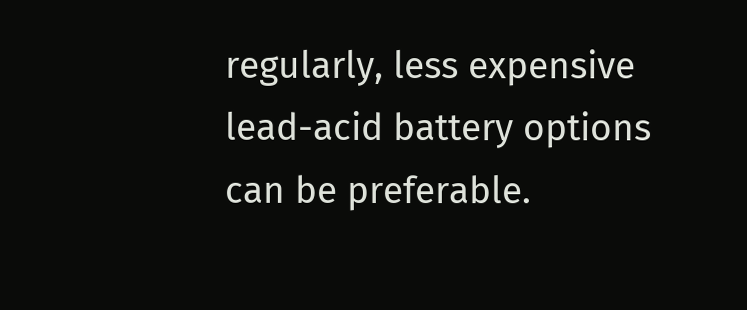regularly, less expensive lead-acid battery options can be preferable.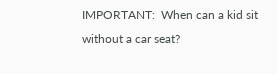IMPORTANT:  When can a kid sit without a car seat?